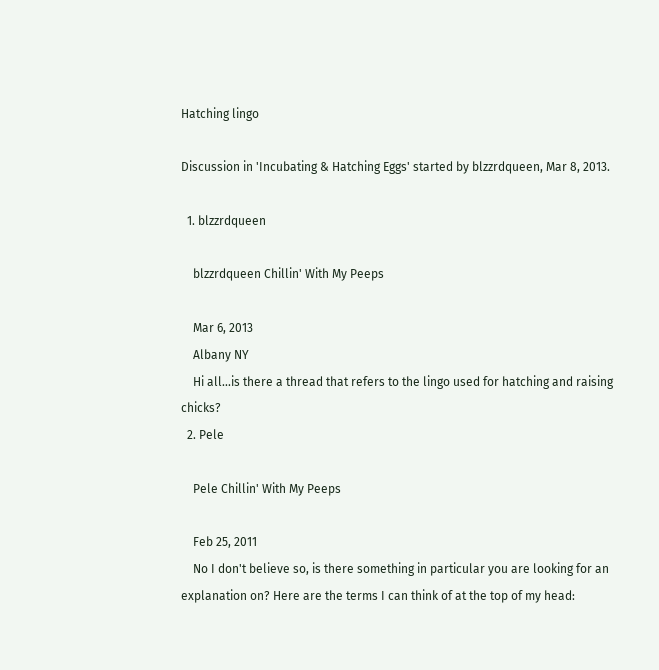Hatching lingo

Discussion in 'Incubating & Hatching Eggs' started by blzzrdqueen, Mar 8, 2013.

  1. blzzrdqueen

    blzzrdqueen Chillin' With My Peeps

    Mar 6, 2013
    Albany NY
    Hi all...is there a thread that refers to the lingo used for hatching and raising chicks?
  2. Pele

    Pele Chillin' With My Peeps

    Feb 25, 2011
    No I don't believe so, is there something in particular you are looking for an explanation on? Here are the terms I can think of at the top of my head: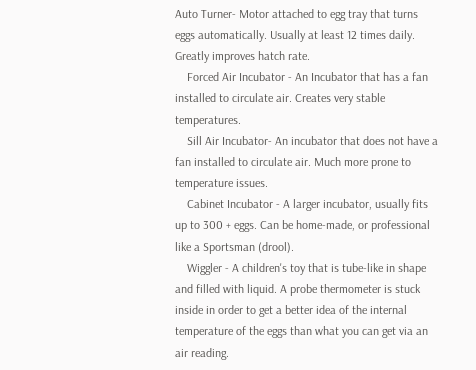Auto Turner- Motor attached to egg tray that turns eggs automatically. Usually at least 12 times daily. Greatly improves hatch rate.
    Forced Air Incubator - An Incubator that has a fan installed to circulate air. Creates very stable temperatures.
    Sill Air Incubator- An incubator that does not have a fan installed to circulate air. Much more prone to temperature issues.
    Cabinet Incubator - A larger incubator, usually fits up to 300 + eggs. Can be home-made, or professional like a Sportsman (drool).
    Wiggler - A children's toy that is tube-like in shape and filled with liquid. A probe thermometer is stuck inside in order to get a better idea of the internal temperature of the eggs than what you can get via an air reading.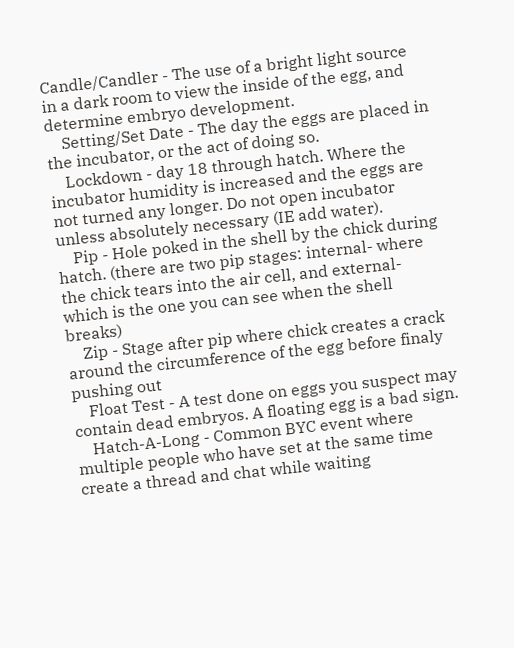Candle/Candler - The use of a bright light source in a dark room to view the inside of the egg, and determine embryo development.
    Setting/Set Date - The day the eggs are placed in the incubator, or the act of doing so.
    Lockdown - day 18 through hatch. Where the incubator humidity is increased and the eggs are not turned any longer. Do not open incubator unless absolutely necessary (IE add water).
    Pip - Hole poked in the shell by the chick during hatch. (there are two pip stages: internal- where the chick tears into the air cell, and external- which is the one you can see when the shell breaks)
    Zip - Stage after pip where chick creates a crack around the circumference of the egg before finaly pushing out
    Float Test - A test done on eggs you suspect may contain dead embryos. A floating egg is a bad sign.
    Hatch-A-Long - Common BYC event where multiple people who have set at the same time create a thread and chat while waiting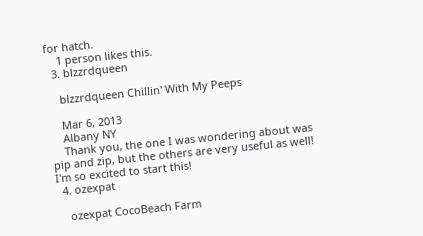for hatch.
    1 person likes this.
  3. blzzrdqueen

    blzzrdqueen Chillin' With My Peeps

    Mar 6, 2013
    Albany NY
    Thank you, the one I was wondering about was pip and zip, but the others are very useful as well! I'm so excited to start this!
  4. ozexpat

    ozexpat CocoBeach Farm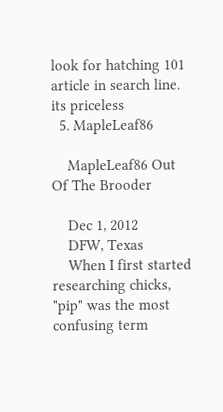look for hatching 101 article in search line. its priceless
  5. MapleLeaf86

    MapleLeaf86 Out Of The Brooder

    Dec 1, 2012
    DFW, Texas
    When I first started researching chicks, "pip" was the most confusing term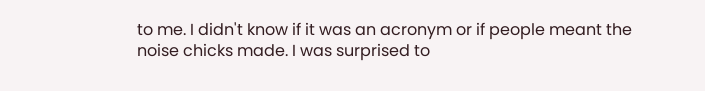to me. I didn't know if it was an acronym or if people meant the noise chicks made. I was surprised to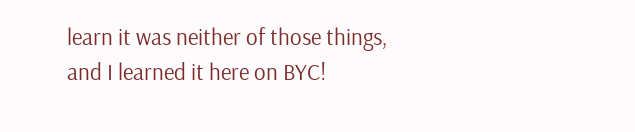learn it was neither of those things, and I learned it here on BYC!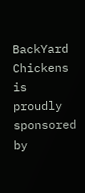BackYard Chickens is proudly sponsored by